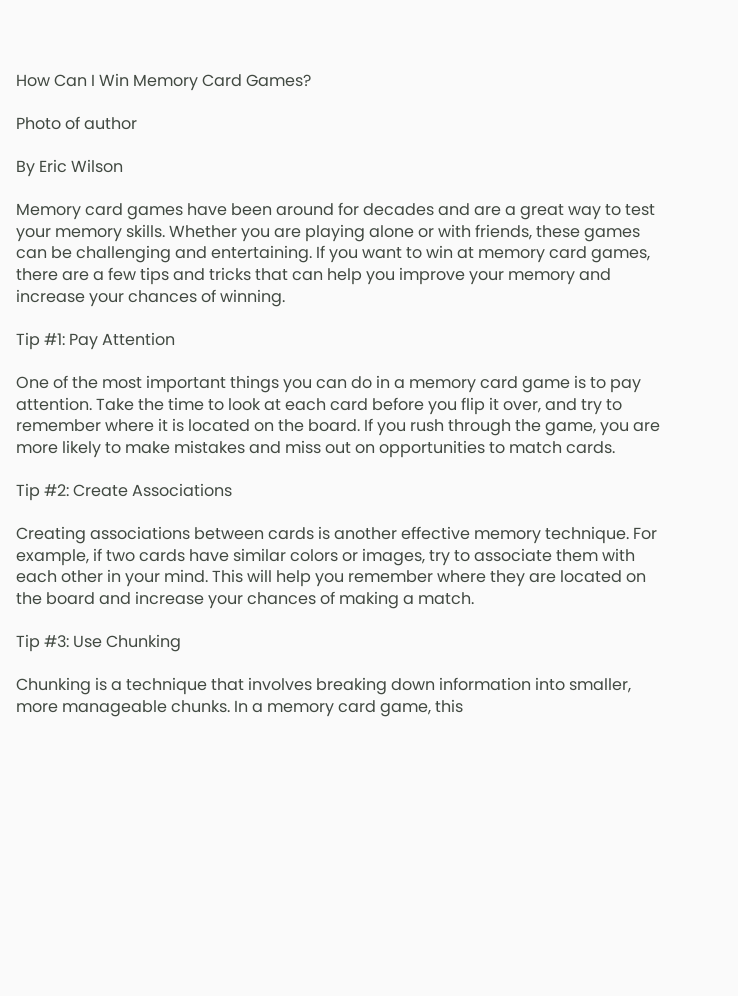How Can I Win Memory Card Games?

Photo of author

By Eric Wilson

Memory card games have been around for decades and are a great way to test your memory skills. Whether you are playing alone or with friends, these games can be challenging and entertaining. If you want to win at memory card games, there are a few tips and tricks that can help you improve your memory and increase your chances of winning.

Tip #1: Pay Attention

One of the most important things you can do in a memory card game is to pay attention. Take the time to look at each card before you flip it over, and try to remember where it is located on the board. If you rush through the game, you are more likely to make mistakes and miss out on opportunities to match cards.

Tip #2: Create Associations

Creating associations between cards is another effective memory technique. For example, if two cards have similar colors or images, try to associate them with each other in your mind. This will help you remember where they are located on the board and increase your chances of making a match.

Tip #3: Use Chunking

Chunking is a technique that involves breaking down information into smaller, more manageable chunks. In a memory card game, this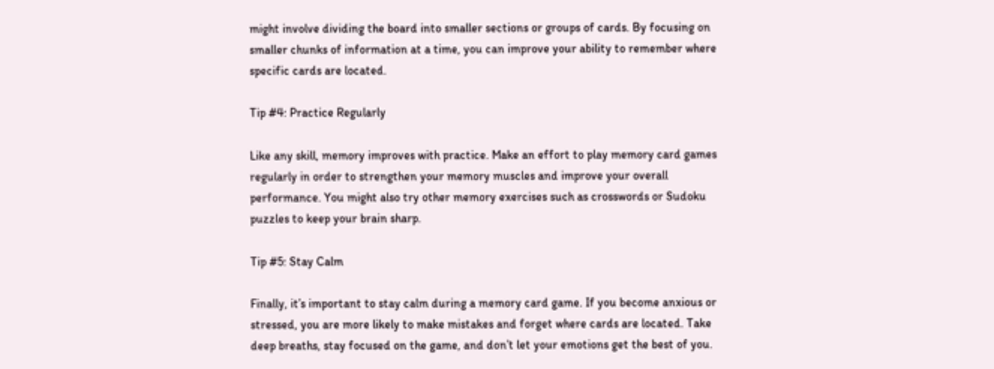might involve dividing the board into smaller sections or groups of cards. By focusing on smaller chunks of information at a time, you can improve your ability to remember where specific cards are located.

Tip #4: Practice Regularly

Like any skill, memory improves with practice. Make an effort to play memory card games regularly in order to strengthen your memory muscles and improve your overall performance. You might also try other memory exercises such as crosswords or Sudoku puzzles to keep your brain sharp.

Tip #5: Stay Calm

Finally, it’s important to stay calm during a memory card game. If you become anxious or stressed, you are more likely to make mistakes and forget where cards are located. Take deep breaths, stay focused on the game, and don’t let your emotions get the best of you.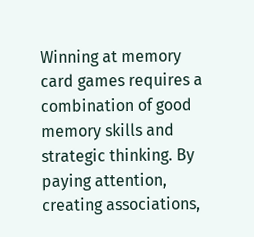Winning at memory card games requires a combination of good memory skills and strategic thinking. By paying attention, creating associations,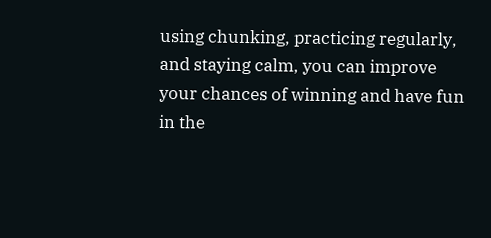using chunking, practicing regularly, and staying calm, you can improve your chances of winning and have fun in the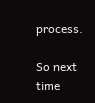process.

So next time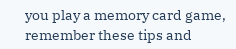you play a memory card game, remember these tips and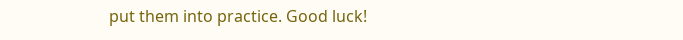put them into practice. Good luck!